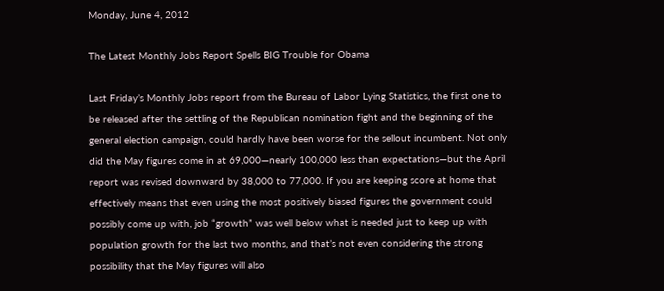Monday, June 4, 2012

The Latest Monthly Jobs Report Spells BIG Trouble for Obama

Last Friday’s Monthly Jobs report from the Bureau of Labor Lying Statistics, the first one to be released after the settling of the Republican nomination fight and the beginning of the general election campaign, could hardly have been worse for the sellout incumbent. Not only did the May figures come in at 69,000—nearly 100,000 less than expectations—but the April report was revised downward by 38,000 to 77,000. If you are keeping score at home that effectively means that even using the most positively biased figures the government could possibly come up with, job “growth” was well below what is needed just to keep up with population growth for the last two months, and that’s not even considering the strong possibility that the May figures will also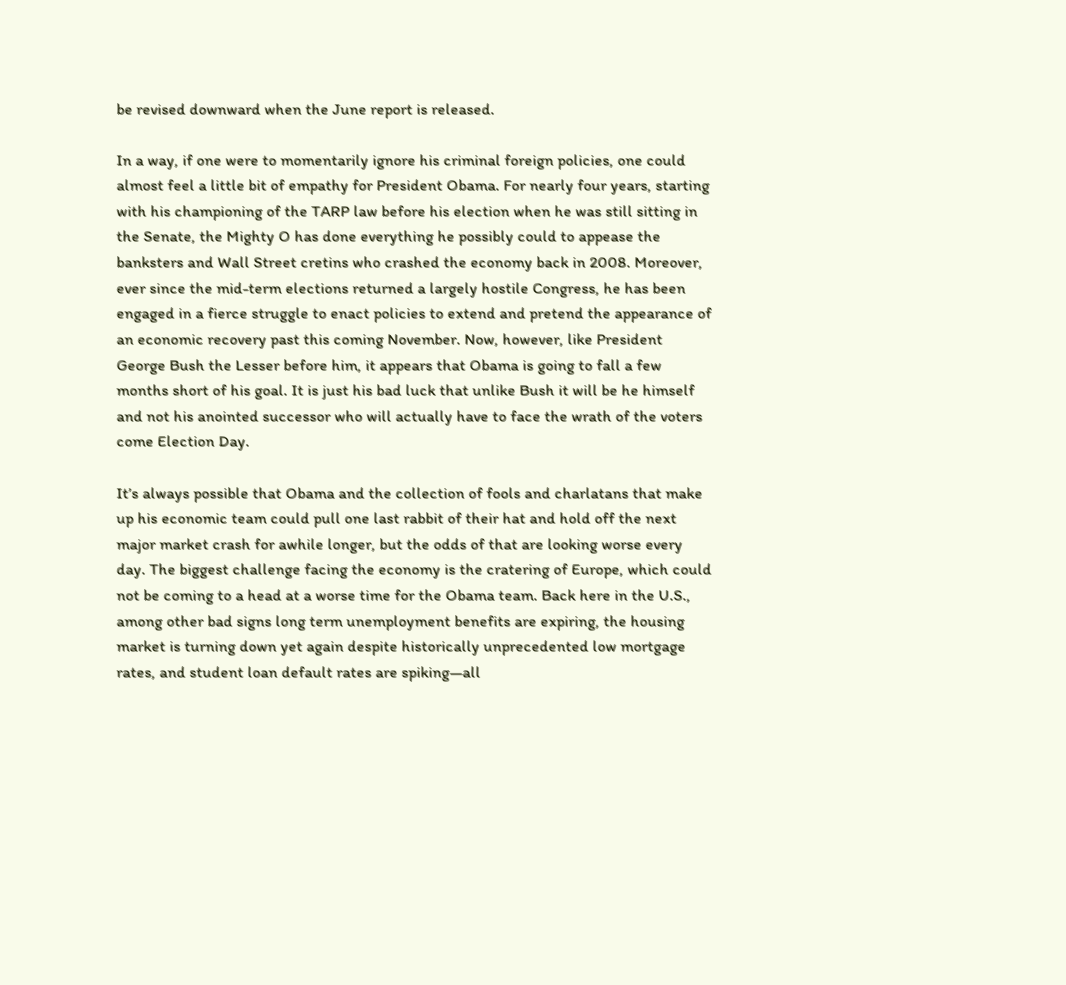be revised downward when the June report is released.

In a way, if one were to momentarily ignore his criminal foreign policies, one could almost feel a little bit of empathy for President Obama. For nearly four years, starting with his championing of the TARP law before his election when he was still sitting in the Senate, the Mighty O has done everything he possibly could to appease the banksters and Wall Street cretins who crashed the economy back in 2008. Moreover, ever since the mid-term elections returned a largely hostile Congress, he has been engaged in a fierce struggle to enact policies to extend and pretend the appearance of an economic recovery past this coming November. Now, however, like President George Bush the Lesser before him, it appears that Obama is going to fall a few months short of his goal. It is just his bad luck that unlike Bush it will be he himself and not his anointed successor who will actually have to face the wrath of the voters come Election Day.

It’s always possible that Obama and the collection of fools and charlatans that make up his economic team could pull one last rabbit of their hat and hold off the next major market crash for awhile longer, but the odds of that are looking worse every day. The biggest challenge facing the economy is the cratering of Europe, which could not be coming to a head at a worse time for the Obama team. Back here in the U.S., among other bad signs long term unemployment benefits are expiring, the housing market is turning down yet again despite historically unprecedented low mortgage rates, and student loan default rates are spiking—all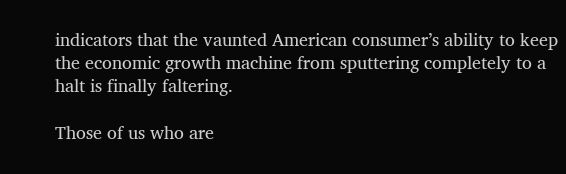indicators that the vaunted American consumer’s ability to keep the economic growth machine from sputtering completely to a halt is finally faltering.

Those of us who are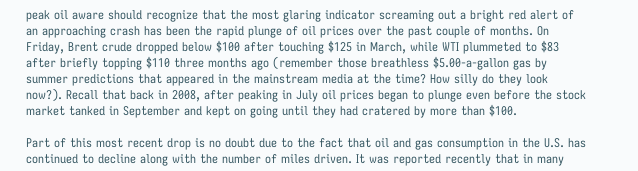peak oil aware should recognize that the most glaring indicator screaming out a bright red alert of an approaching crash has been the rapid plunge of oil prices over the past couple of months. On Friday, Brent crude dropped below $100 after touching $125 in March, while WTI plummeted to $83 after briefly topping $110 three months ago (remember those breathless $5.00-a-gallon gas by summer predictions that appeared in the mainstream media at the time? How silly do they look now?). Recall that back in 2008, after peaking in July oil prices began to plunge even before the stock market tanked in September and kept on going until they had cratered by more than $100.

Part of this most recent drop is no doubt due to the fact that oil and gas consumption in the U.S. has continued to decline along with the number of miles driven. It was reported recently that in many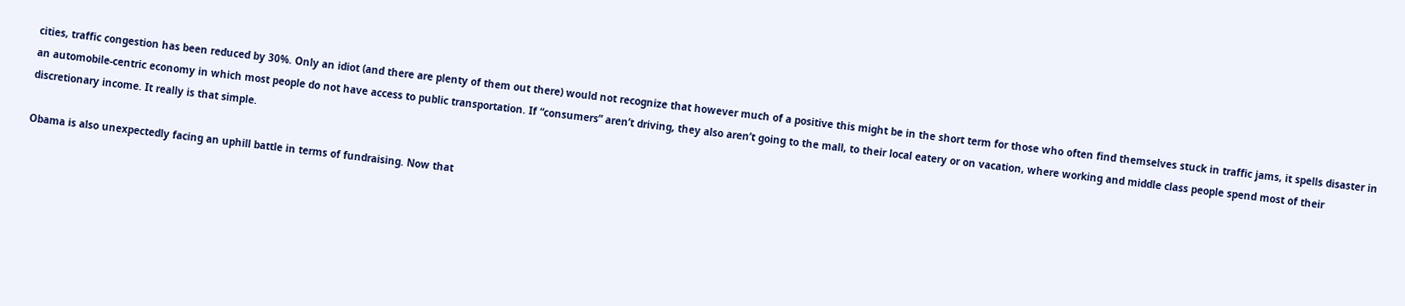cities, traffic congestion has been reduced by 30%. Only an idiot (and there are plenty of them out there) would not recognize that however much of a positive this might be in the short term for those who often find themselves stuck in traffic jams, it spells disaster in an automobile-centric economy in which most people do not have access to public transportation. If “consumers” aren’t driving, they also aren’t going to the mall, to their local eatery or on vacation, where working and middle class people spend most of their discretionary income. It really is that simple.

Obama is also unexpectedly facing an uphill battle in terms of fundraising. Now that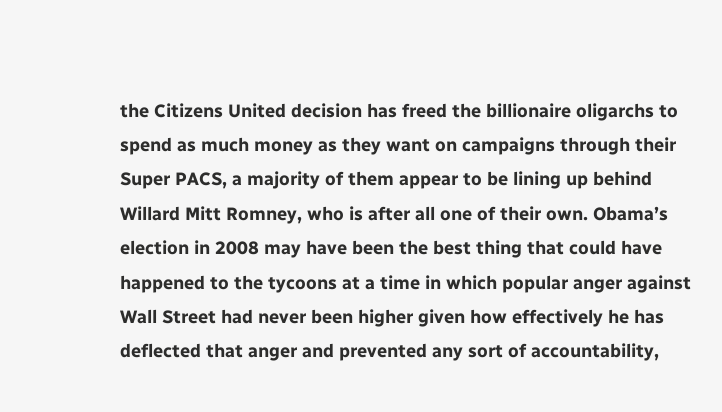the Citizens United decision has freed the billionaire oligarchs to spend as much money as they want on campaigns through their Super PACS, a majority of them appear to be lining up behind Willard Mitt Romney, who is after all one of their own. Obama’s election in 2008 may have been the best thing that could have happened to the tycoons at a time in which popular anger against Wall Street had never been higher given how effectively he has deflected that anger and prevented any sort of accountability,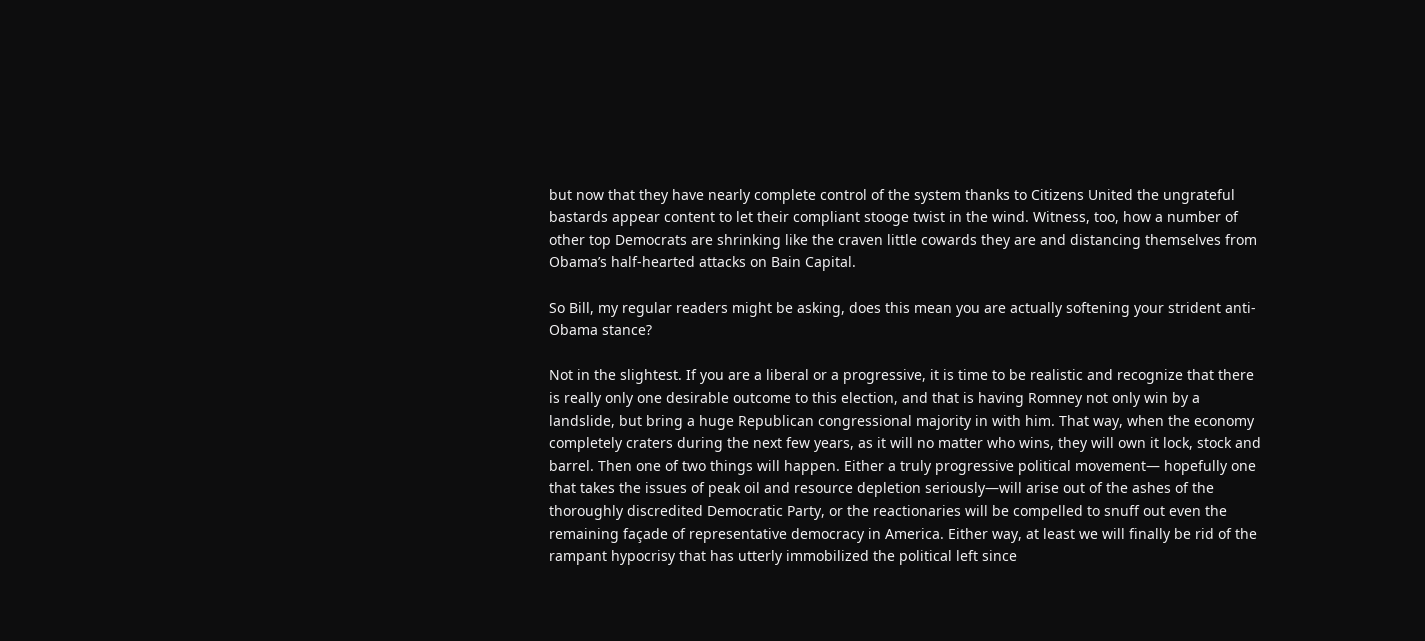but now that they have nearly complete control of the system thanks to Citizens United the ungrateful bastards appear content to let their compliant stooge twist in the wind. Witness, too, how a number of other top Democrats are shrinking like the craven little cowards they are and distancing themselves from Obama’s half-hearted attacks on Bain Capital.

So Bill, my regular readers might be asking, does this mean you are actually softening your strident anti-Obama stance?

Not in the slightest. If you are a liberal or a progressive, it is time to be realistic and recognize that there is really only one desirable outcome to this election, and that is having Romney not only win by a landslide, but bring a huge Republican congressional majority in with him. That way, when the economy completely craters during the next few years, as it will no matter who wins, they will own it lock, stock and barrel. Then one of two things will happen. Either a truly progressive political movement— hopefully one that takes the issues of peak oil and resource depletion seriously—will arise out of the ashes of the thoroughly discredited Democratic Party, or the reactionaries will be compelled to snuff out even the remaining façade of representative democracy in America. Either way, at least we will finally be rid of the rampant hypocrisy that has utterly immobilized the political left since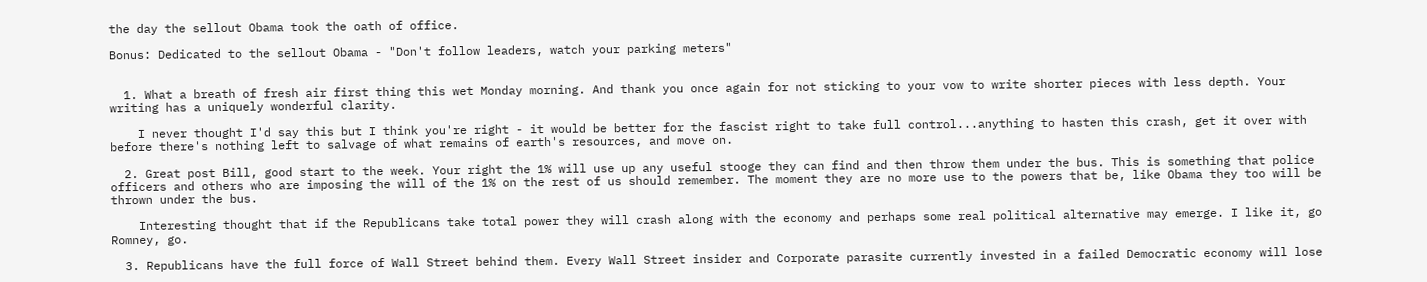the day the sellout Obama took the oath of office.

Bonus: Dedicated to the sellout Obama - "Don't follow leaders, watch your parking meters"


  1. What a breath of fresh air first thing this wet Monday morning. And thank you once again for not sticking to your vow to write shorter pieces with less depth. Your writing has a uniquely wonderful clarity.

    I never thought I'd say this but I think you're right - it would be better for the fascist right to take full control...anything to hasten this crash, get it over with before there's nothing left to salvage of what remains of earth's resources, and move on.

  2. Great post Bill, good start to the week. Your right the 1% will use up any useful stooge they can find and then throw them under the bus. This is something that police officers and others who are imposing the will of the 1% on the rest of us should remember. The moment they are no more use to the powers that be, like Obama they too will be thrown under the bus.

    Interesting thought that if the Republicans take total power they will crash along with the economy and perhaps some real political alternative may emerge. I like it, go Romney, go.

  3. Republicans have the full force of Wall Street behind them. Every Wall Street insider and Corporate parasite currently invested in a failed Democratic economy will lose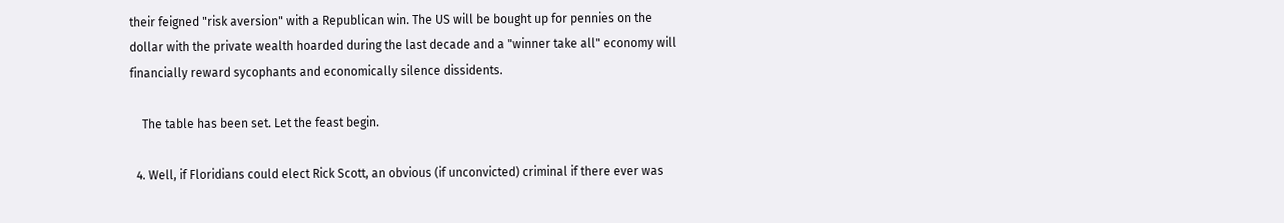their feigned "risk aversion" with a Republican win. The US will be bought up for pennies on the dollar with the private wealth hoarded during the last decade and a "winner take all" economy will financially reward sycophants and economically silence dissidents.

    The table has been set. Let the feast begin.

  4. Well, if Floridians could elect Rick Scott, an obvious (if unconvicted) criminal if there ever was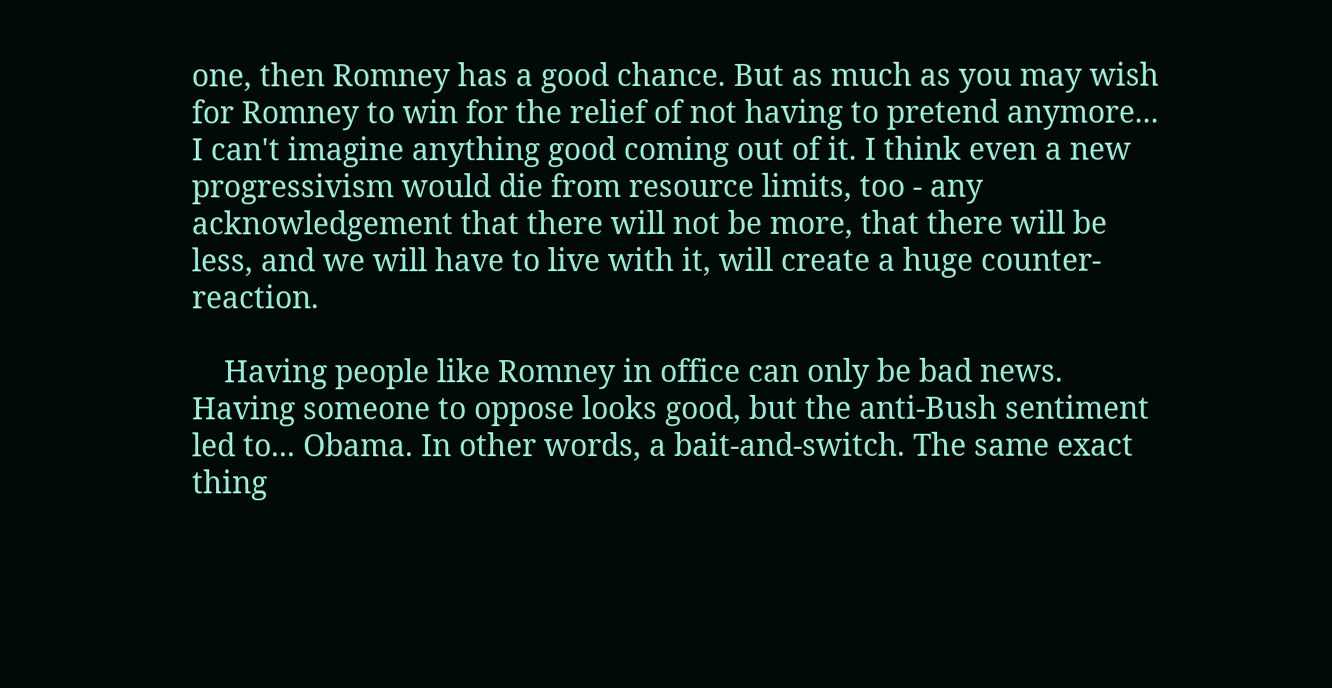one, then Romney has a good chance. But as much as you may wish for Romney to win for the relief of not having to pretend anymore... I can't imagine anything good coming out of it. I think even a new progressivism would die from resource limits, too - any acknowledgement that there will not be more, that there will be less, and we will have to live with it, will create a huge counter-reaction.

    Having people like Romney in office can only be bad news. Having someone to oppose looks good, but the anti-Bush sentiment led to... Obama. In other words, a bait-and-switch. The same exact thing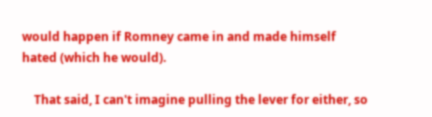would happen if Romney came in and made himself hated (which he would).

    That said, I can't imagine pulling the lever for either, so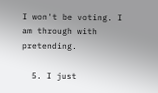I won't be voting. I am through with pretending.

  5. I just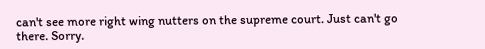can't see more right wing nutters on the supreme court. Just can't go there. Sorry.